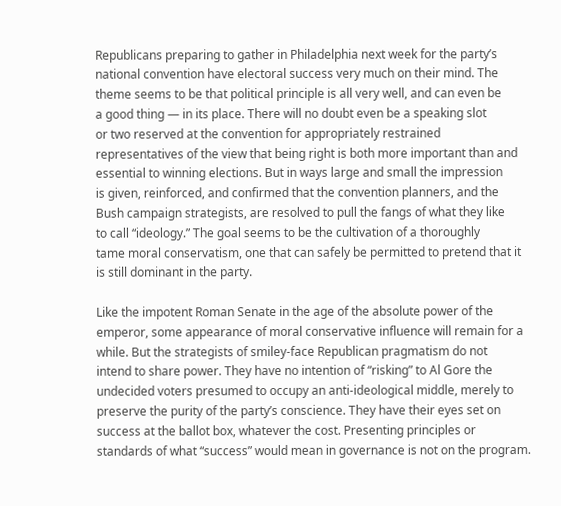Republicans preparing to gather in Philadelphia next week for the party’s
national convention have electoral success very much on their mind. The
theme seems to be that political principle is all very well, and can even be
a good thing — in its place. There will no doubt even be a speaking slot
or two reserved at the convention for appropriately restrained
representatives of the view that being right is both more important than and
essential to winning elections. But in ways large and small the impression
is given, reinforced, and confirmed that the convention planners, and the
Bush campaign strategists, are resolved to pull the fangs of what they like
to call “ideology.” The goal seems to be the cultivation of a thoroughly
tame moral conservatism, one that can safely be permitted to pretend that it
is still dominant in the party.

Like the impotent Roman Senate in the age of the absolute power of the
emperor, some appearance of moral conservative influence will remain for a
while. But the strategists of smiley-face Republican pragmatism do not
intend to share power. They have no intention of “risking” to Al Gore the
undecided voters presumed to occupy an anti-ideological middle, merely to
preserve the purity of the party’s conscience. They have their eyes set on
success at the ballot box, whatever the cost. Presenting principles or
standards of what “success” would mean in governance is not on the program.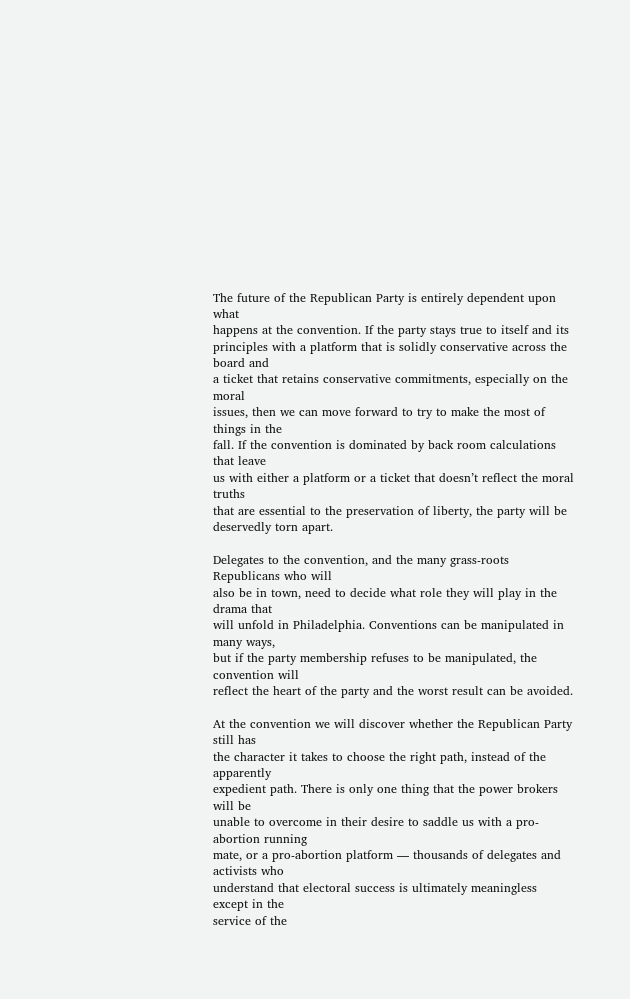The future of the Republican Party is entirely dependent upon what
happens at the convention. If the party stays true to itself and its
principles with a platform that is solidly conservative across the board and
a ticket that retains conservative commitments, especially on the moral
issues, then we can move forward to try to make the most of things in the
fall. If the convention is dominated by back room calculations that leave
us with either a platform or a ticket that doesn’t reflect the moral truths
that are essential to the preservation of liberty, the party will be
deservedly torn apart.

Delegates to the convention, and the many grass-roots Republicans who will
also be in town, need to decide what role they will play in the drama that
will unfold in Philadelphia. Conventions can be manipulated in many ways,
but if the party membership refuses to be manipulated, the convention will
reflect the heart of the party and the worst result can be avoided.

At the convention we will discover whether the Republican Party still has
the character it takes to choose the right path, instead of the apparently
expedient path. There is only one thing that the power brokers will be
unable to overcome in their desire to saddle us with a pro-abortion running
mate, or a pro-abortion platform — thousands of delegates and activists who
understand that electoral success is ultimately meaningless except in the
service of the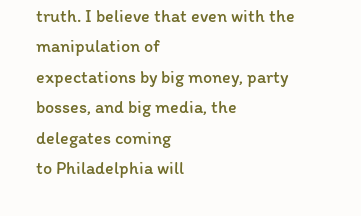truth. I believe that even with the manipulation of
expectations by big money, party bosses, and big media, the delegates coming
to Philadelphia will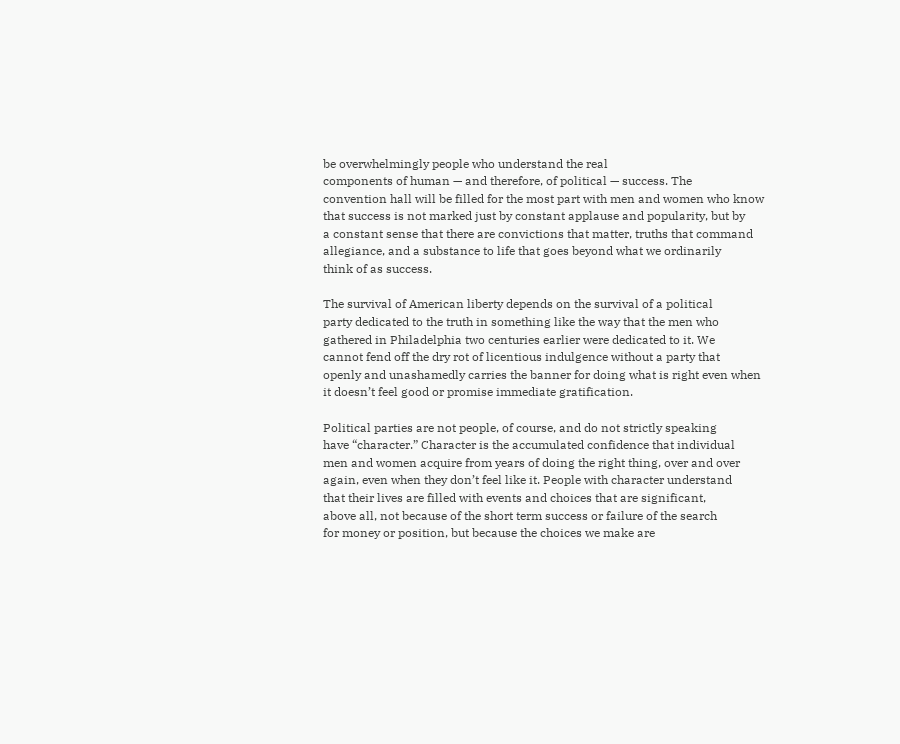be overwhelmingly people who understand the real
components of human — and therefore, of political — success. The
convention hall will be filled for the most part with men and women who know
that success is not marked just by constant applause and popularity, but by
a constant sense that there are convictions that matter, truths that command
allegiance, and a substance to life that goes beyond what we ordinarily
think of as success.

The survival of American liberty depends on the survival of a political
party dedicated to the truth in something like the way that the men who
gathered in Philadelphia two centuries earlier were dedicated to it. We
cannot fend off the dry rot of licentious indulgence without a party that
openly and unashamedly carries the banner for doing what is right even when
it doesn’t feel good or promise immediate gratification.

Political parties are not people, of course, and do not strictly speaking
have “character.” Character is the accumulated confidence that individual
men and women acquire from years of doing the right thing, over and over
again, even when they don’t feel like it. People with character understand
that their lives are filled with events and choices that are significant,
above all, not because of the short term success or failure of the search
for money or position, but because the choices we make are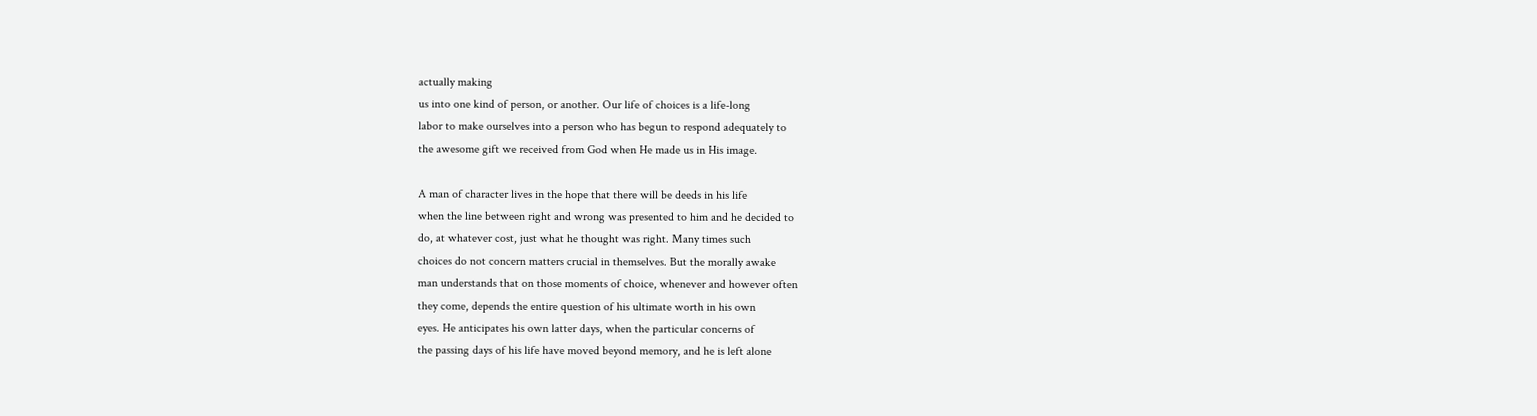actually making
us into one kind of person, or another. Our life of choices is a life-long
labor to make ourselves into a person who has begun to respond adequately to
the awesome gift we received from God when He made us in His image.

A man of character lives in the hope that there will be deeds in his life
when the line between right and wrong was presented to him and he decided to
do, at whatever cost, just what he thought was right. Many times such
choices do not concern matters crucial in themselves. But the morally awake
man understands that on those moments of choice, whenever and however often
they come, depends the entire question of his ultimate worth in his own
eyes. He anticipates his own latter days, when the particular concerns of
the passing days of his life have moved beyond memory, and he is left alone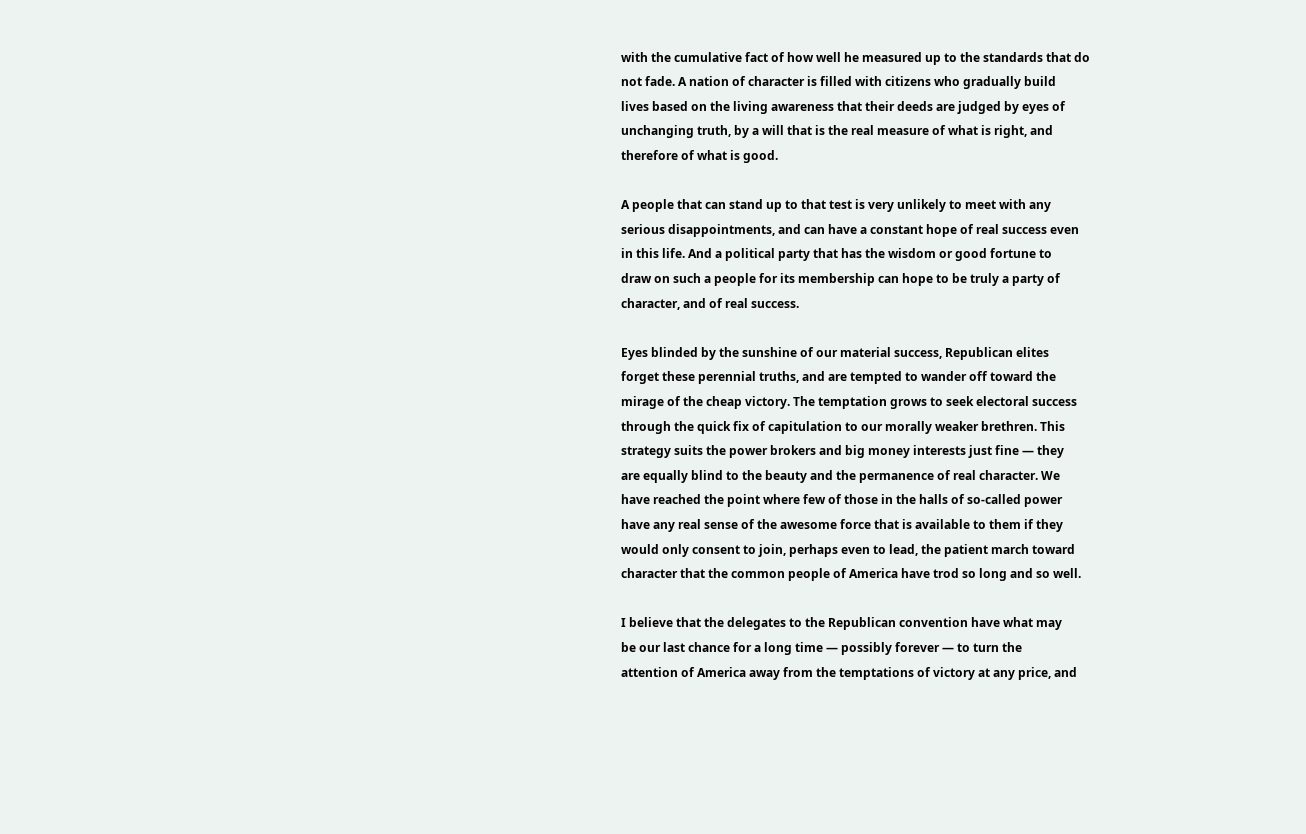with the cumulative fact of how well he measured up to the standards that do
not fade. A nation of character is filled with citizens who gradually build
lives based on the living awareness that their deeds are judged by eyes of
unchanging truth, by a will that is the real measure of what is right, and
therefore of what is good.

A people that can stand up to that test is very unlikely to meet with any
serious disappointments, and can have a constant hope of real success even
in this life. And a political party that has the wisdom or good fortune to
draw on such a people for its membership can hope to be truly a party of
character, and of real success.

Eyes blinded by the sunshine of our material success, Republican elites
forget these perennial truths, and are tempted to wander off toward the
mirage of the cheap victory. The temptation grows to seek electoral success
through the quick fix of capitulation to our morally weaker brethren. This
strategy suits the power brokers and big money interests just fine — they
are equally blind to the beauty and the permanence of real character. We
have reached the point where few of those in the halls of so-called power
have any real sense of the awesome force that is available to them if they
would only consent to join, perhaps even to lead, the patient march toward
character that the common people of America have trod so long and so well.

I believe that the delegates to the Republican convention have what may
be our last chance for a long time — possibly forever — to turn the
attention of America away from the temptations of victory at any price, and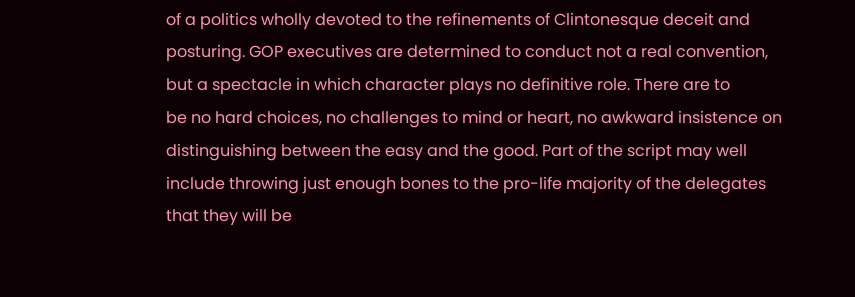of a politics wholly devoted to the refinements of Clintonesque deceit and
posturing. GOP executives are determined to conduct not a real convention,
but a spectacle in which character plays no definitive role. There are to
be no hard choices, no challenges to mind or heart, no awkward insistence on
distinguishing between the easy and the good. Part of the script may well
include throwing just enough bones to the pro-life majority of the delegates
that they will be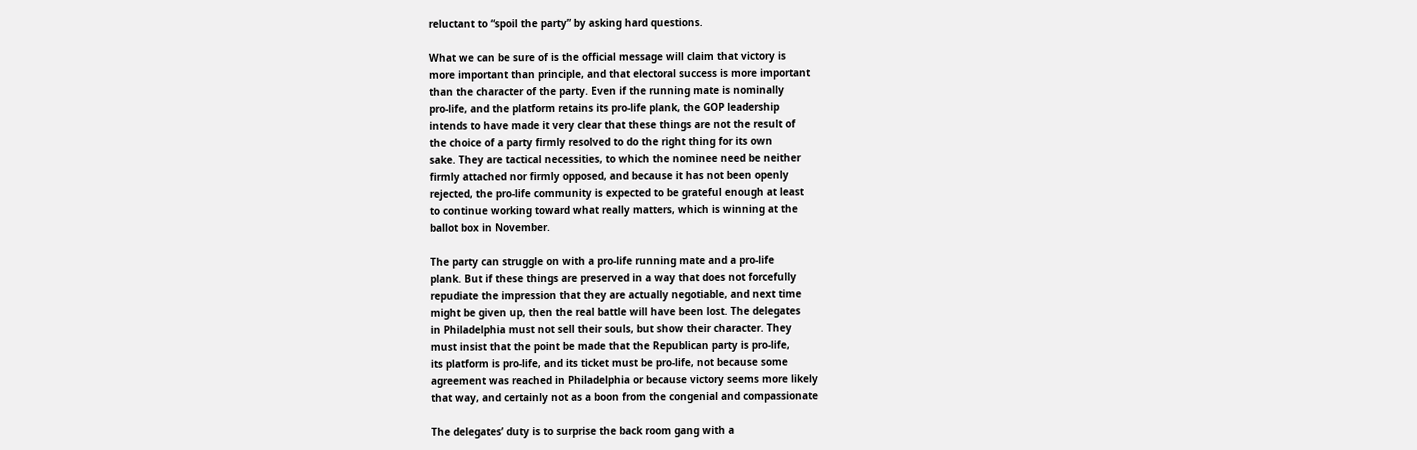reluctant to “spoil the party” by asking hard questions.

What we can be sure of is the official message will claim that victory is
more important than principle, and that electoral success is more important
than the character of the party. Even if the running mate is nominally
pro-life, and the platform retains its pro-life plank, the GOP leadership
intends to have made it very clear that these things are not the result of
the choice of a party firmly resolved to do the right thing for its own
sake. They are tactical necessities, to which the nominee need be neither
firmly attached nor firmly opposed, and because it has not been openly
rejected, the pro-life community is expected to be grateful enough at least
to continue working toward what really matters, which is winning at the
ballot box in November.

The party can struggle on with a pro-life running mate and a pro-life
plank. But if these things are preserved in a way that does not forcefully
repudiate the impression that they are actually negotiable, and next time
might be given up, then the real battle will have been lost. The delegates
in Philadelphia must not sell their souls, but show their character. They
must insist that the point be made that the Republican party is pro-life,
its platform is pro-life, and its ticket must be pro-life, not because some
agreement was reached in Philadelphia or because victory seems more likely
that way, and certainly not as a boon from the congenial and compassionate

The delegates’ duty is to surprise the back room gang with a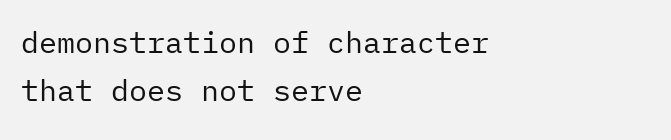demonstration of character that does not serve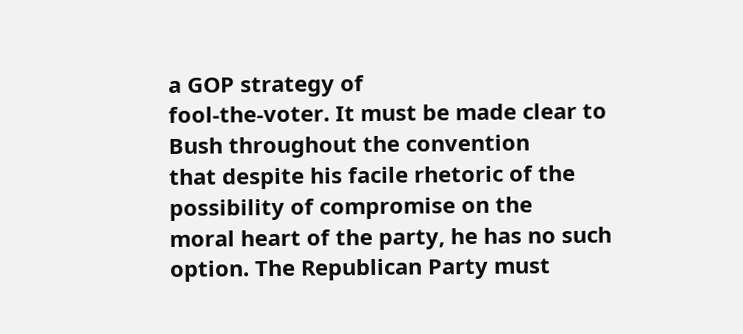a GOP strategy of
fool-the-voter. It must be made clear to Bush throughout the convention
that despite his facile rhetoric of the possibility of compromise on the
moral heart of the party, he has no such option. The Republican Party must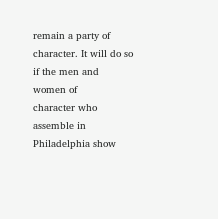remain a party of character. It will do so if the men and women of
character who assemble in Philadelphia show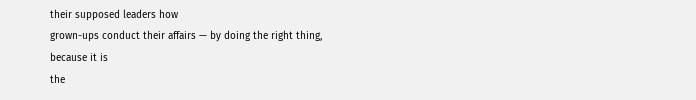their supposed leaders how
grown-ups conduct their affairs — by doing the right thing, because it is
the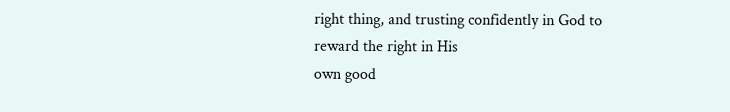right thing, and trusting confidently in God to reward the right in His
own good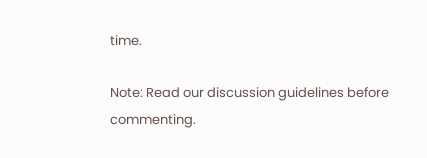time.

Note: Read our discussion guidelines before commenting.